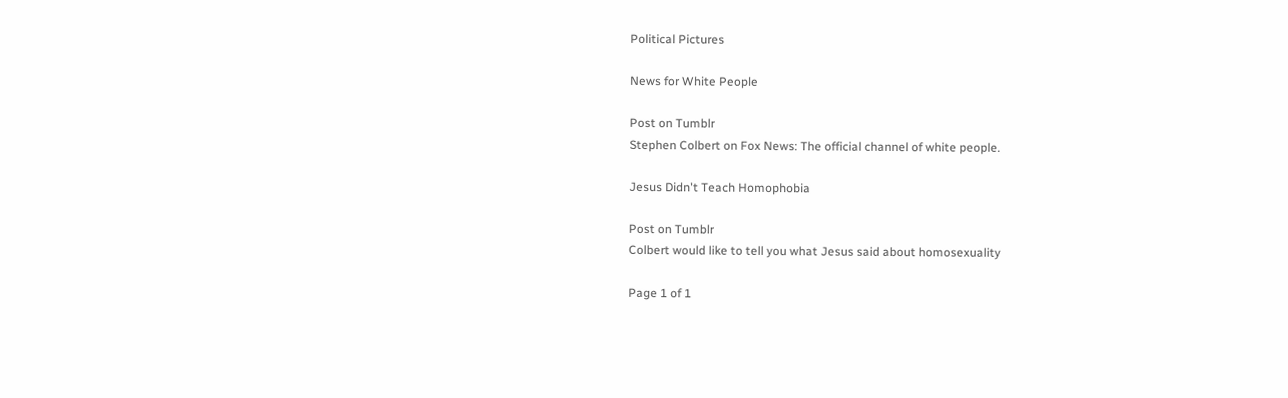Political Pictures

News for White People

Post on Tumblr
Stephen Colbert on Fox News: The official channel of white people.

Jesus Didn't Teach Homophobia

Post on Tumblr
Colbert would like to tell you what Jesus said about homosexuality

Page 1 of 1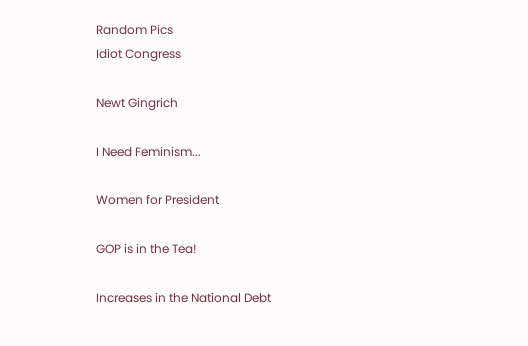Random Pics
Idiot Congress

Newt Gingrich

I Need Feminism...

Women for President

GOP is in the Tea!

Increases in the National Debt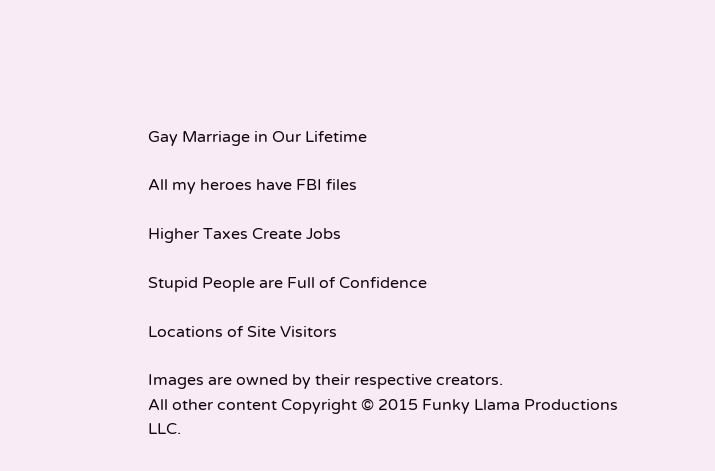Gay Marriage in Our Lifetime

All my heroes have FBI files

Higher Taxes Create Jobs

Stupid People are Full of Confidence

Locations of Site Visitors

Images are owned by their respective creators.
All other content Copyright © 2015 Funky Llama Productions LLC.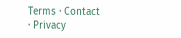Terms · Contact · Privacy